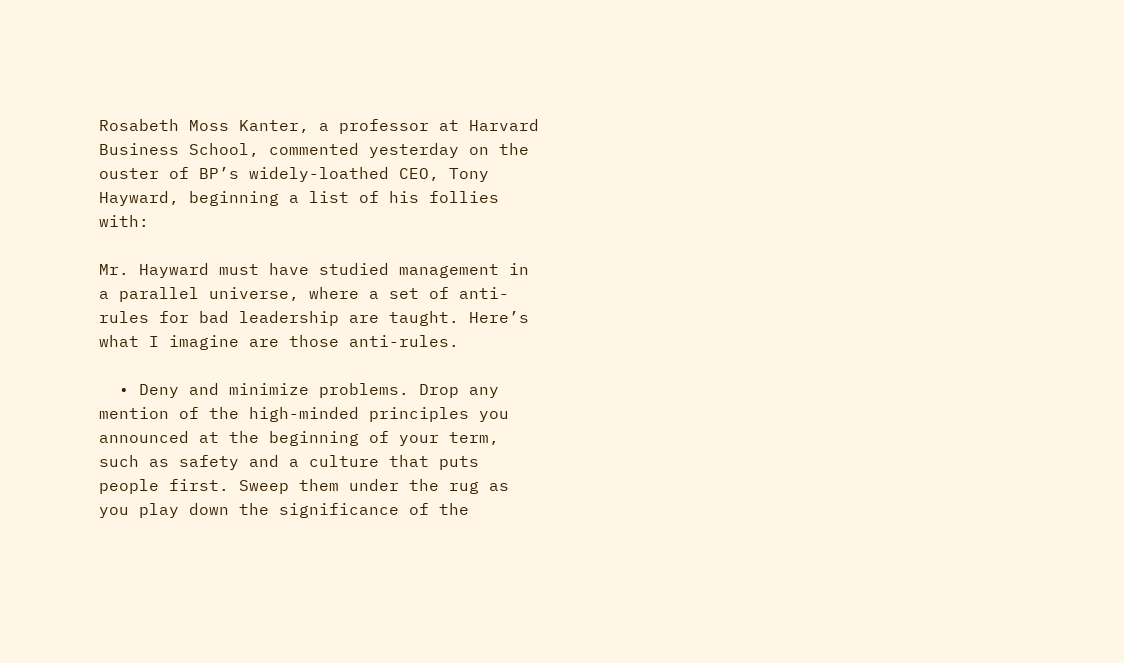Rosabeth Moss Kanter, a professor at Harvard Business School, commented yesterday on the ouster of BP’s widely-loathed CEO, Tony Hayward, beginning a list of his follies with:

Mr. Hayward must have studied management in a parallel universe, where a set of anti-rules for bad leadership are taught. Here’s what I imagine are those anti-rules.

  • Deny and minimize problems. Drop any mention of the high-minded principles you announced at the beginning of your term, such as safety and a culture that puts people first. Sweep them under the rug as you play down the significance of the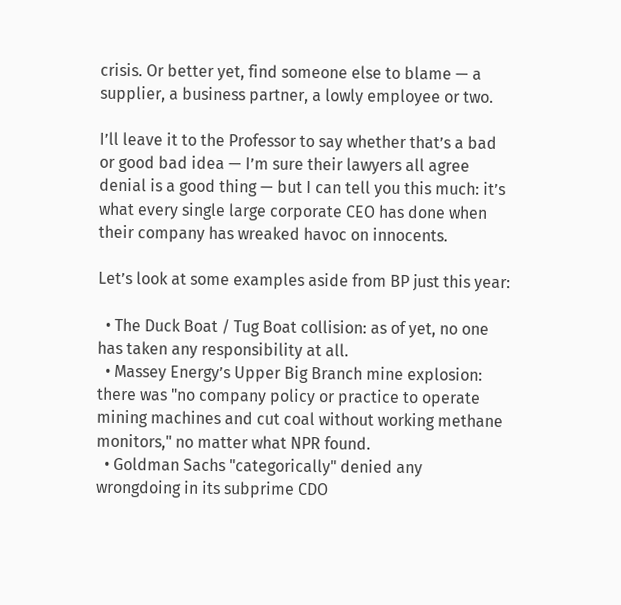crisis. Or better yet, find someone else to blame — a supplier, a business partner, a lowly employee or two.

I’ll leave it to the Professor to say whether that’s a bad or good bad idea — I’m sure their lawyers all agree denial is a good thing — but I can tell you this much: it’s what every single large corporate CEO has done when their company has wreaked havoc on innocents.

Let’s look at some examples aside from BP just this year:

  • The Duck Boat / Tug Boat collision: as of yet, no one has taken any responsibility at all.
  • Massey Energy’s Upper Big Branch mine explosion: there was "no company policy or practice to operate mining machines and cut coal without working methane monitors," no matter what NPR found.
  • Goldman Sachs "categorically" denied any wrongdoing in its subprime CDO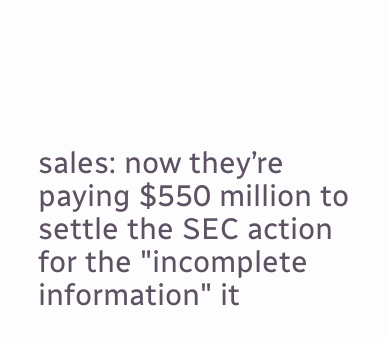sales: now they’re paying $550 million to settle the SEC action for the "incomplete information" it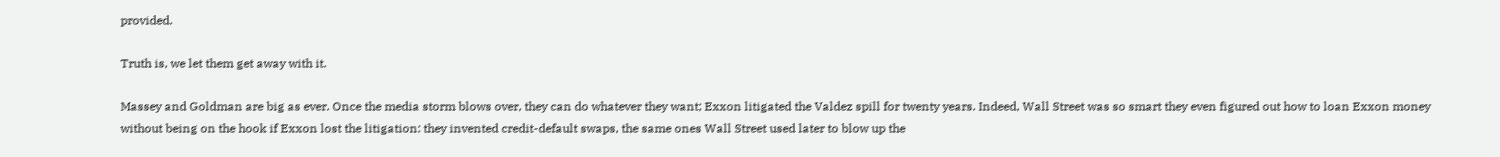provided.

Truth is, we let them get away with it.

Massey and Goldman are big as ever. Once the media storm blows over, they can do whatever they want; Exxon litigated the Valdez spill for twenty years. Indeed, Wall Street was so smart they even figured out how to loan Exxon money without being on the hook if Exxon lost the litigation: they invented credit-default swaps, the same ones Wall Street used later to blow up the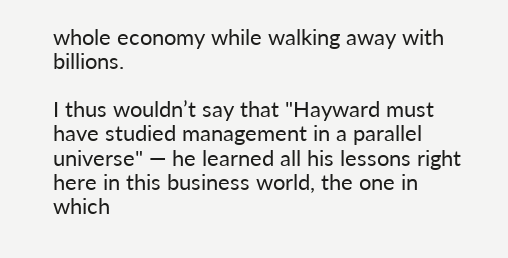whole economy while walking away with billions.

I thus wouldn’t say that "Hayward must have studied management in a parallel universe" — he learned all his lessons right here in this business world, the one in which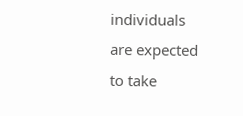individuals are expected to take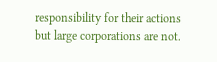responsibility for their actions but large corporations are not.